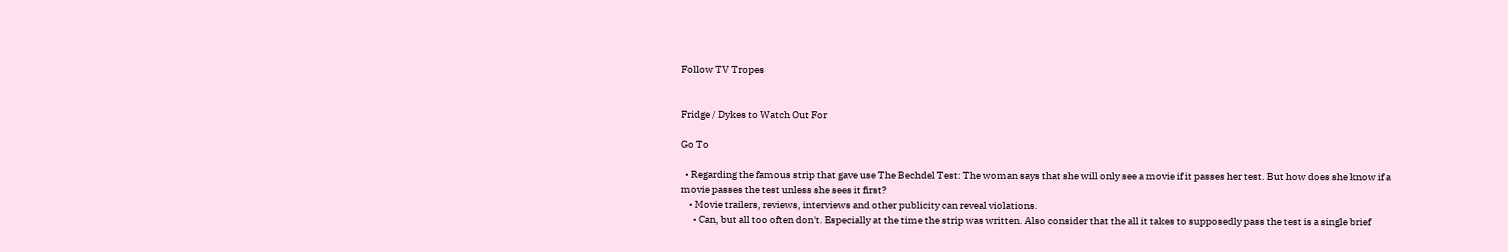Follow TV Tropes


Fridge / Dykes to Watch Out For

Go To

  • Regarding the famous strip that gave use The Bechdel Test: The woman says that she will only see a movie if it passes her test. But how does she know if a movie passes the test unless she sees it first?
    • Movie trailers, reviews, interviews and other publicity can reveal violations.
      • Can, but all too often don't. Especially at the time the strip was written. Also consider that the all it takes to supposedly pass the test is a single brief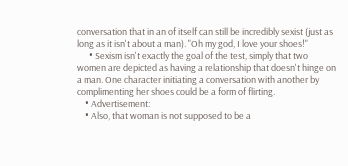conversation that in an of itself can still be incredibly sexist (just as long as it isn't about a man). "Oh my god, I love your shoes!"
      • Sexism isn't exactly the goal of the test, simply that two women are depicted as having a relationship that doesn't hinge on a man. One character initiating a conversation with another by complimenting her shoes could be a form of flirting.
    • Advertisement:
    • Also, that woman is not supposed to be a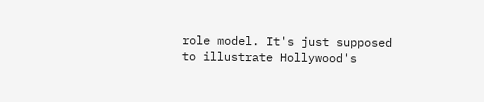role model. It's just supposed to illustrate Hollywood's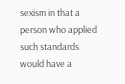sexism in that a person who applied such standards would have a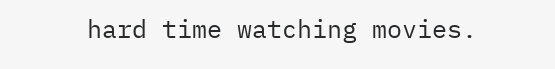hard time watching movies.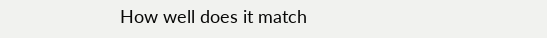How well does it match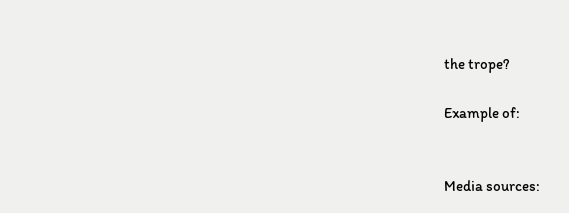the trope?

Example of:


Media sources: